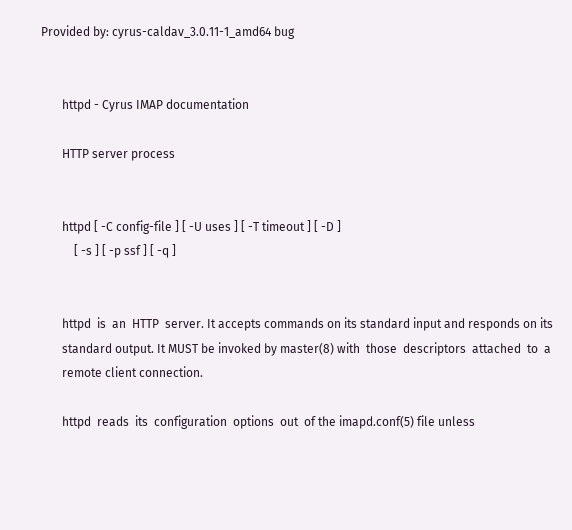Provided by: cyrus-caldav_3.0.11-1_amd64 bug


       httpd - Cyrus IMAP documentation

       HTTP server process


       httpd [ -C config-file ] [ -U uses ] [ -T timeout ] [ -D ]
           [ -s ] [ -p ssf ] [ -q ]


       httpd  is  an  HTTP  server. It accepts commands on its standard input and responds on its
       standard output. It MUST be invoked by master(8) with  those  descriptors  attached  to  a
       remote client connection.

       httpd  reads  its  configuration  options  out  of the imapd.conf(5) file unless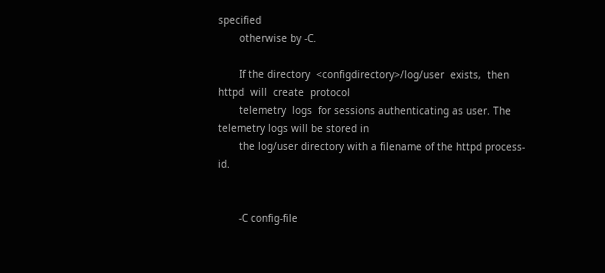specified
       otherwise by -C.

       If the directory  <configdirectory>/log/user  exists,  then  httpd  will  create  protocol
       telemetry  logs  for sessions authenticating as user. The telemetry logs will be stored in
       the log/user directory with a filename of the httpd process-id.


       -C config-file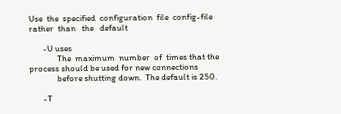Use  the  specified  configuration  file  config-file  rather  than   the   default

       -U uses
              The  maximum  number  of  times that the process should be used for new connections
              before shutting down.  The default is 250.

       -T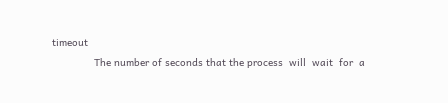timeout
              The number of seconds that the process  will  wait  for  a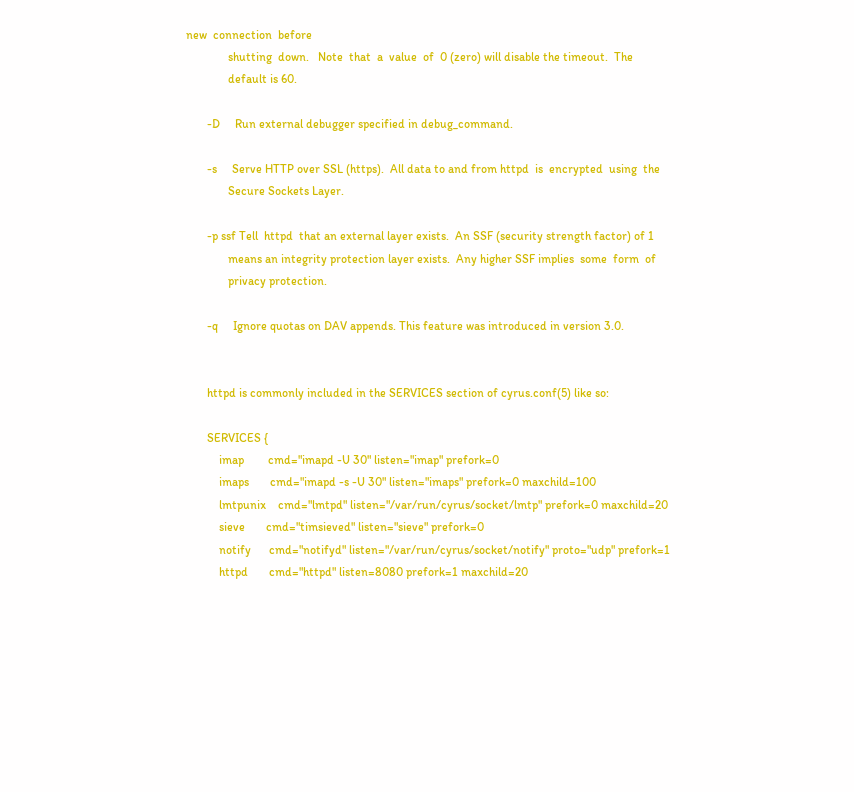new  connection  before
              shutting  down.   Note  that  a  value  of  0 (zero) will disable the timeout.  The
              default is 60.

       -D     Run external debugger specified in debug_command.

       -s     Serve HTTP over SSL (https).  All data to and from httpd  is  encrypted  using  the
              Secure Sockets Layer.

       -p ssf Tell  httpd  that an external layer exists.  An SSF (security strength factor) of 1
              means an integrity protection layer exists.  Any higher SSF implies  some  form  of
              privacy protection.

       -q     Ignore quotas on DAV appends. This feature was introduced in version 3.0.


       httpd is commonly included in the SERVICES section of cyrus.conf(5) like so:

       SERVICES {
           imap        cmd="imapd -U 30" listen="imap" prefork=0
           imaps       cmd="imapd -s -U 30" listen="imaps" prefork=0 maxchild=100
           lmtpunix    cmd="lmtpd" listen="/var/run/cyrus/socket/lmtp" prefork=0 maxchild=20
           sieve       cmd="timsieved" listen="sieve" prefork=0
           notify      cmd="notifyd" listen="/var/run/cyrus/socket/notify" proto="udp" prefork=1
           httpd       cmd="httpd" listen=8080 prefork=1 maxchild=20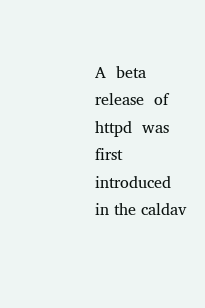A  beta  release  of  httpd  was first introduced in the caldav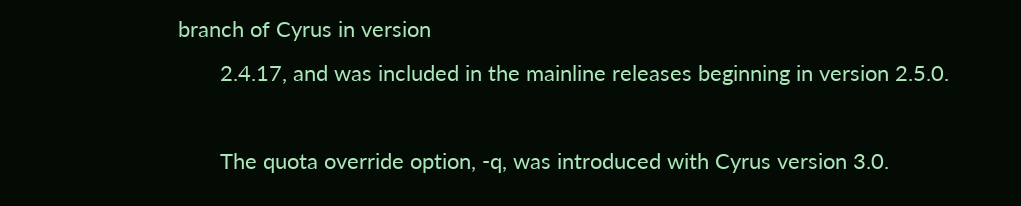branch of Cyrus in version
       2.4.17, and was included in the mainline releases beginning in version 2.5.0.

       The quota override option, -q, was introduced with Cyrus version 3.0.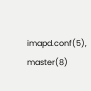imapd.conf(5), master(8)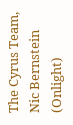The Cyrus Team, Nic Bernstein (Onlight)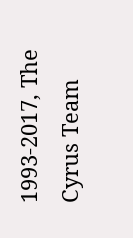1993-2017, The Cyrus Team